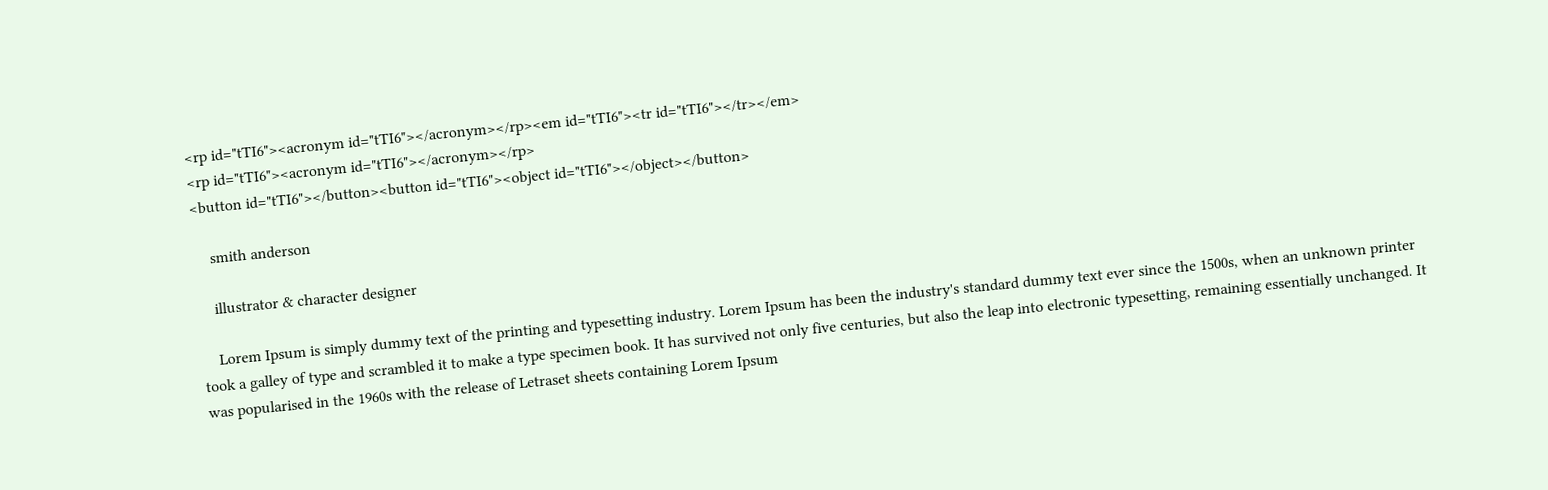<rp id="tTI6"><acronym id="tTI6"></acronym></rp><em id="tTI6"><tr id="tTI6"></tr></em>
<rp id="tTI6"><acronym id="tTI6"></acronym></rp>
<button id="tTI6"></button><button id="tTI6"><object id="tTI6"></object></button>

    smith anderson

    illustrator & character designer

    Lorem Ipsum is simply dummy text of the printing and typesetting industry. Lorem Ipsum has been the industry's standard dummy text ever since the 1500s, when an unknown printer took a galley of type and scrambled it to make a type specimen book. It has survived not only five centuries, but also the leap into electronic typesetting, remaining essentially unchanged. It was popularised in the 1960s with the release of Letraset sheets containing Lorem Ipsum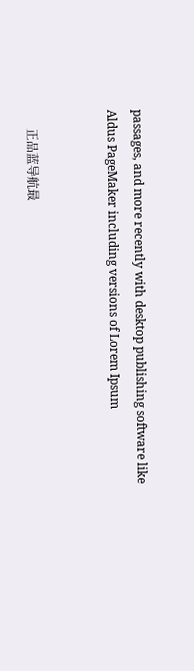passages, and more recently with desktop publishing software like Aldus PageMaker including versions of Lorem Ipsum


      正品蓝导航最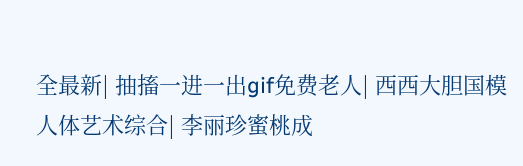全最新| 抽搐一进一出gif免费老人| 西西大胆国模人体艺术综合| 李丽珍蜜桃成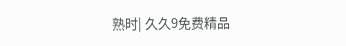熟时| 久久9免费精品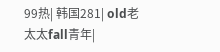99热| 韩国281| old老太太fall青年|